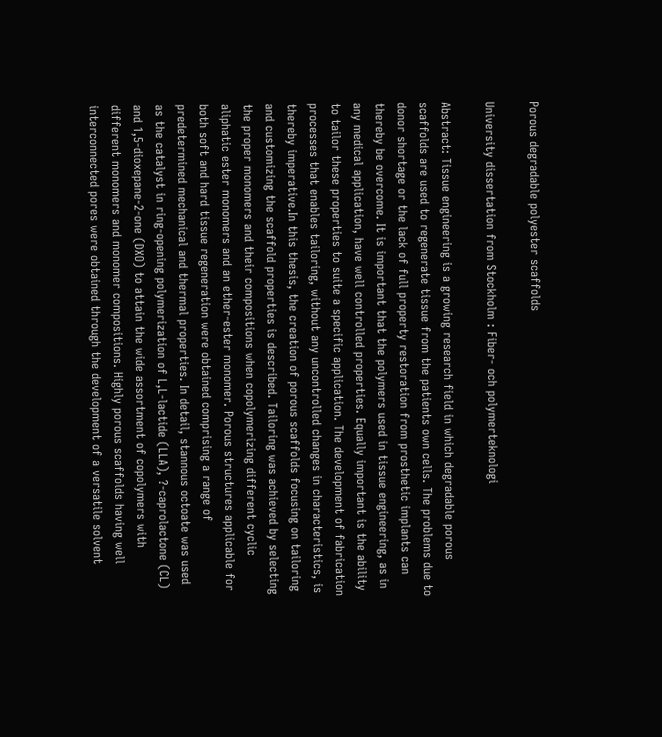Porous degradable polyester scaffolds

University dissertation from Stockholm : Fiber- och polymerteknologi

Abstract: Tissue engineering is a growing research field in which degradable porous scaffolds are used to regenerate tissue from the patients own cells. The problems due to donor shortage or the lack of full property restoration from prosthetic implants can thereby be overcome. It is important that the polymers used in tissue engineering, as in any medical application, have well controlled properties. Equally important is the ability to tailor these properties to suite a specific application. The development of fabrication processes that enables tailoring, without any uncontrolled changes in characteristics, is thereby imperative.In this thesis, the creation of porous scaffolds focusing on tailoring and customizing the scaffold properties is described. Tailoring was achieved by selecting the proper monomers and their compositions when copolymerizing different cyclic aliphatic ester monomers and an ether-ester monomer. Porous structures applicable for both soft and hard tissue regeneration were obtained comprising a range of predetermined mechanical and thermal properties. In detail, stannous octoate was used as the catalyst in ring-opening polymerization of L,L-lactide (LLA), ?-caprolactone (CL) and 1,5-dioxepane-2-one (DXO) to attain the wide assortment of copolymers with different monomers and monomer compositions. Highly porous scaffolds having well interconnected pores were obtained through the development of a versatile solvent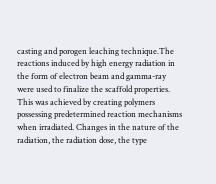casting and porogen leaching technique.The reactions induced by high energy radiation in the form of electron beam and gamma-ray were used to finalize the scaffold properties. This was achieved by creating polymers possessing predetermined reaction mechanisms when irradiated. Changes in the nature of the radiation, the radiation dose, the type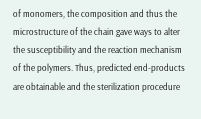of monomers, the composition and thus the microstructure of the chain gave ways to alter the susceptibility and the reaction mechanism of the polymers. Thus, predicted end-products are obtainable and the sterilization procedure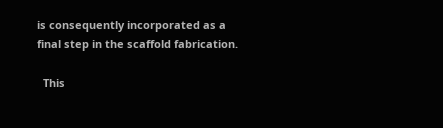is consequently incorporated as a final step in the scaffold fabrication.

  This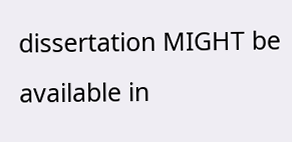dissertation MIGHT be available in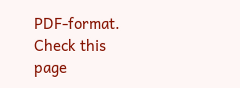PDF-format. Check this page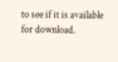to see if it is available for download.